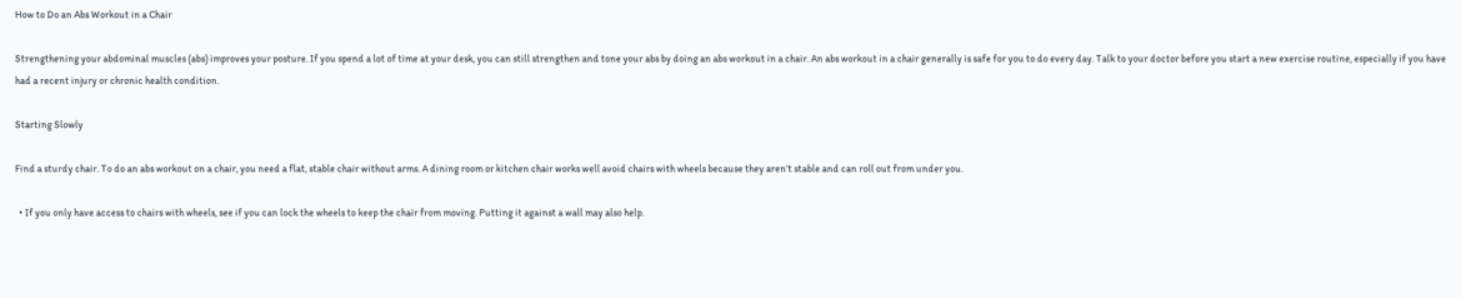How to Do an Abs Workout in a Chair

Strengthening your abdominal muscles (abs) improves your posture. If you spend a lot of time at your desk, you can still strengthen and tone your abs by doing an abs workout in a chair. An abs workout in a chair generally is safe for you to do every day. Talk to your doctor before you start a new exercise routine, especially if you have had a recent injury or chronic health condition.

Starting Slowly

Find a sturdy chair. To do an abs workout on a chair, you need a flat, stable chair without arms. A dining room or kitchen chair works well avoid chairs with wheels because they aren’t stable and can roll out from under you.

  • If you only have access to chairs with wheels, see if you can lock the wheels to keep the chair from moving. Putting it against a wall may also help.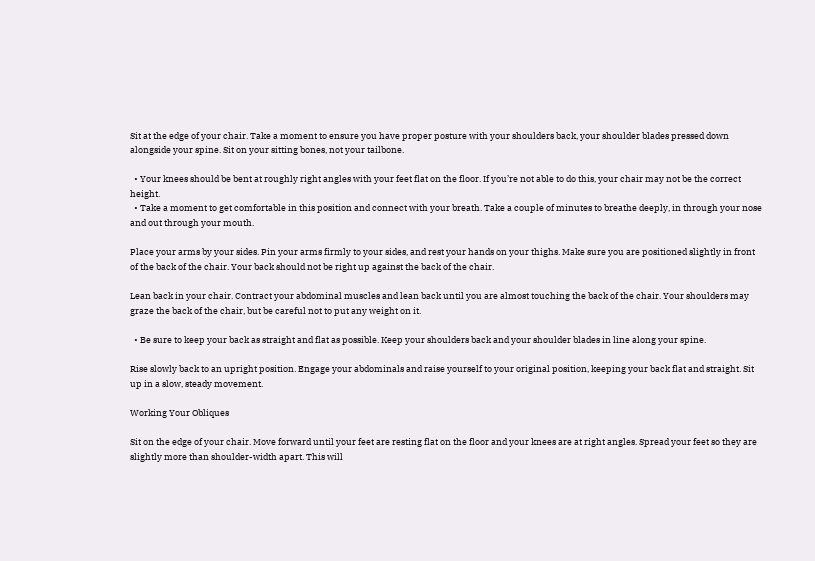Sit at the edge of your chair. Take a moment to ensure you have proper posture with your shoulders back, your shoulder blades pressed down alongside your spine. Sit on your sitting bones, not your tailbone.

  • Your knees should be bent at roughly right angles with your feet flat on the floor. If you’re not able to do this, your chair may not be the correct height.
  • Take a moment to get comfortable in this position and connect with your breath. Take a couple of minutes to breathe deeply, in through your nose and out through your mouth.

Place your arms by your sides. Pin your arms firmly to your sides, and rest your hands on your thighs. Make sure you are positioned slightly in front of the back of the chair. Your back should not be right up against the back of the chair.

Lean back in your chair. Contract your abdominal muscles and lean back until you are almost touching the back of the chair. Your shoulders may graze the back of the chair, but be careful not to put any weight on it.

  • Be sure to keep your back as straight and flat as possible. Keep your shoulders back and your shoulder blades in line along your spine.

Rise slowly back to an upright position. Engage your abdominals and raise yourself to your original position, keeping your back flat and straight. Sit up in a slow, steady movement.

Working Your Obliques

Sit on the edge of your chair. Move forward until your feet are resting flat on the floor and your knees are at right angles. Spread your feet so they are slightly more than shoulder-width apart. This will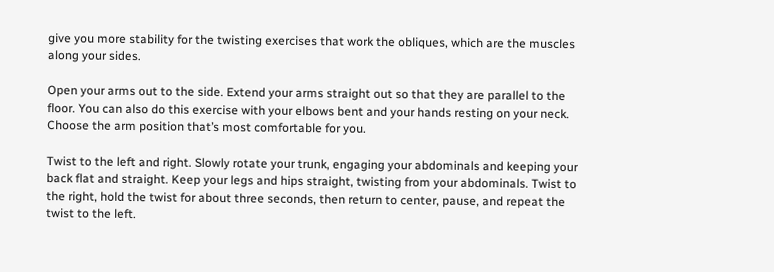give you more stability for the twisting exercises that work the obliques, which are the muscles along your sides.

Open your arms out to the side. Extend your arms straight out so that they are parallel to the floor. You can also do this exercise with your elbows bent and your hands resting on your neck. Choose the arm position that’s most comfortable for you.

Twist to the left and right. Slowly rotate your trunk, engaging your abdominals and keeping your back flat and straight. Keep your legs and hips straight, twisting from your abdominals. Twist to the right, hold the twist for about three seconds, then return to center, pause, and repeat the twist to the left.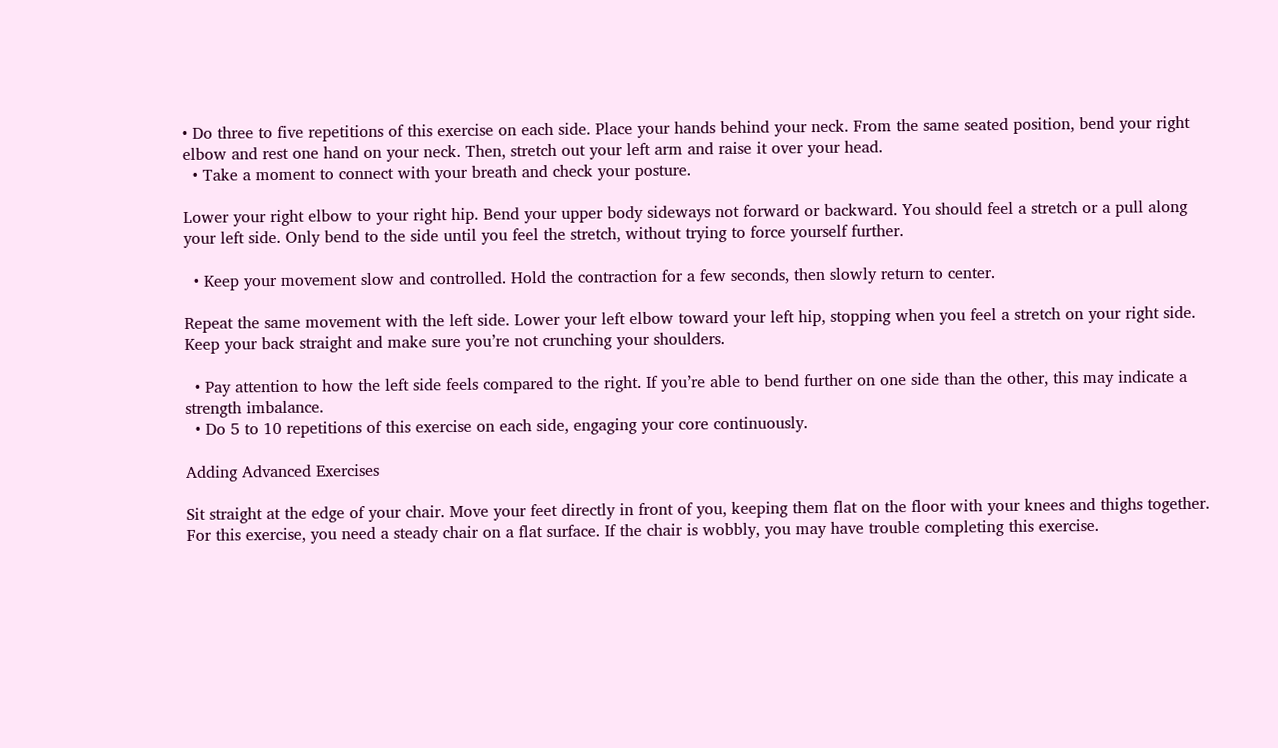• Do three to five repetitions of this exercise on each side. Place your hands behind your neck. From the same seated position, bend your right elbow and rest one hand on your neck. Then, stretch out your left arm and raise it over your head.
  • Take a moment to connect with your breath and check your posture.

Lower your right elbow to your right hip. Bend your upper body sideways not forward or backward. You should feel a stretch or a pull along your left side. Only bend to the side until you feel the stretch, without trying to force yourself further.

  • Keep your movement slow and controlled. Hold the contraction for a few seconds, then slowly return to center.

Repeat the same movement with the left side. Lower your left elbow toward your left hip, stopping when you feel a stretch on your right side. Keep your back straight and make sure you’re not crunching your shoulders.

  • Pay attention to how the left side feels compared to the right. If you’re able to bend further on one side than the other, this may indicate a strength imbalance.
  • Do 5 to 10 repetitions of this exercise on each side, engaging your core continuously.

Adding Advanced Exercises

Sit straight at the edge of your chair. Move your feet directly in front of you, keeping them flat on the floor with your knees and thighs together. For this exercise, you need a steady chair on a flat surface. If the chair is wobbly, you may have trouble completing this exercise.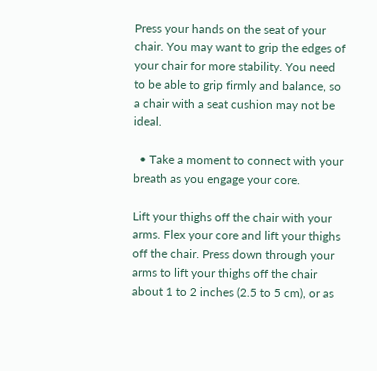Press your hands on the seat of your chair. You may want to grip the edges of your chair for more stability. You need to be able to grip firmly and balance, so a chair with a seat cushion may not be ideal.

  • Take a moment to connect with your breath as you engage your core.

Lift your thighs off the chair with your arms. Flex your core and lift your thighs off the chair. Press down through your arms to lift your thighs off the chair about 1 to 2 inches (2.5 to 5 cm), or as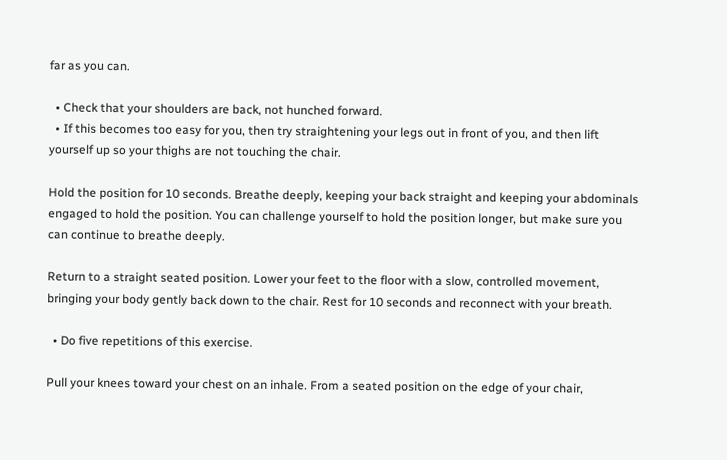far as you can.

  • Check that your shoulders are back, not hunched forward.
  • If this becomes too easy for you, then try straightening your legs out in front of you, and then lift yourself up so your thighs are not touching the chair.

Hold the position for 10 seconds. Breathe deeply, keeping your back straight and keeping your abdominals engaged to hold the position. You can challenge yourself to hold the position longer, but make sure you can continue to breathe deeply.

Return to a straight seated position. Lower your feet to the floor with a slow, controlled movement, bringing your body gently back down to the chair. Rest for 10 seconds and reconnect with your breath.

  • Do five repetitions of this exercise.

Pull your knees toward your chest on an inhale. From a seated position on the edge of your chair,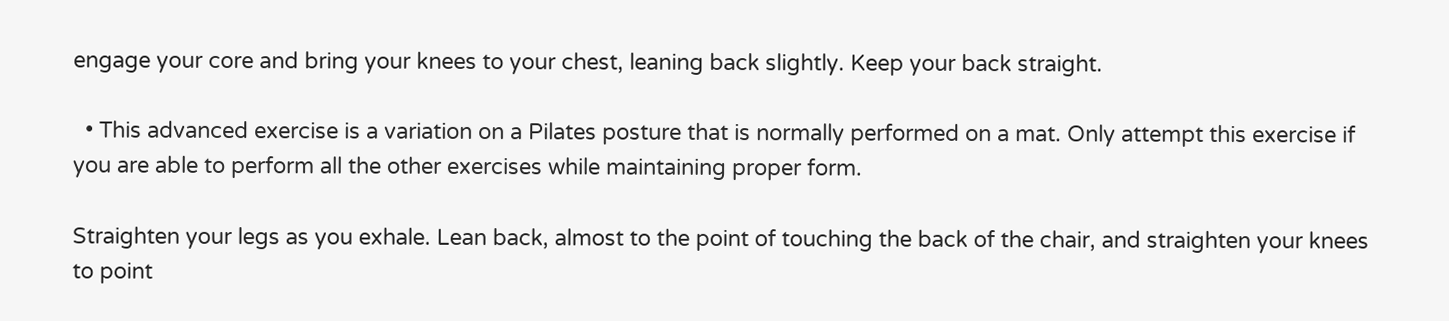engage your core and bring your knees to your chest, leaning back slightly. Keep your back straight.

  • This advanced exercise is a variation on a Pilates posture that is normally performed on a mat. Only attempt this exercise if you are able to perform all the other exercises while maintaining proper form.

Straighten your legs as you exhale. Lean back, almost to the point of touching the back of the chair, and straighten your knees to point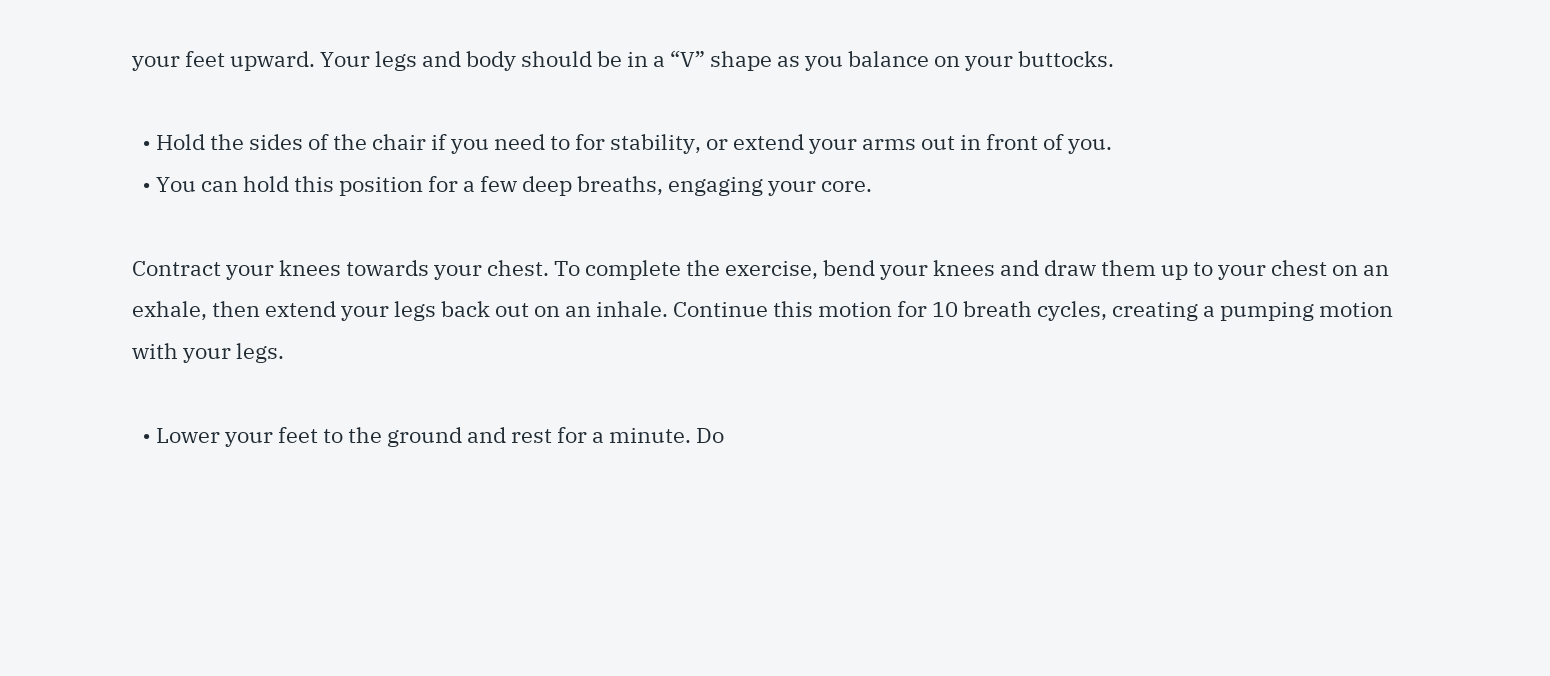your feet upward. Your legs and body should be in a “V” shape as you balance on your buttocks.

  • Hold the sides of the chair if you need to for stability, or extend your arms out in front of you.
  • You can hold this position for a few deep breaths, engaging your core.

Contract your knees towards your chest. To complete the exercise, bend your knees and draw them up to your chest on an exhale, then extend your legs back out on an inhale. Continue this motion for 10 breath cycles, creating a pumping motion with your legs.

  • Lower your feet to the ground and rest for a minute. Do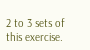2 to 3 sets of this exercise.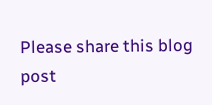Please share this blog post